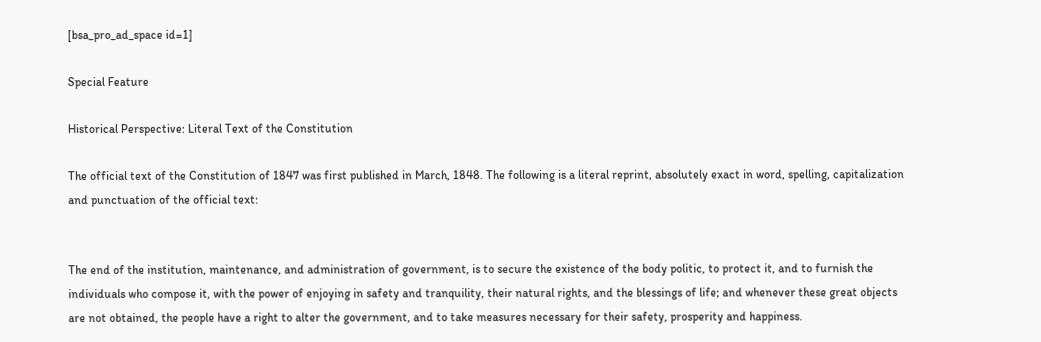[bsa_pro_ad_space id=1]

Special Feature

Historical Perspective: Literal Text of the Constitution

The official text of the Constitution of 1847 was first published in March, 1848. The following is a literal reprint, absolutely exact in word, spelling, capitalization and punctuation of the official text:


The end of the institution, maintenance, and administration of government, is to secure the existence of the body politic, to protect it, and to furnish the individuals who compose it, with the power of enjoying in safety and tranquility, their natural rights, and the blessings of life; and whenever these great objects are not obtained, the people have a right to alter the government, and to take measures necessary for their safety, prosperity and happiness.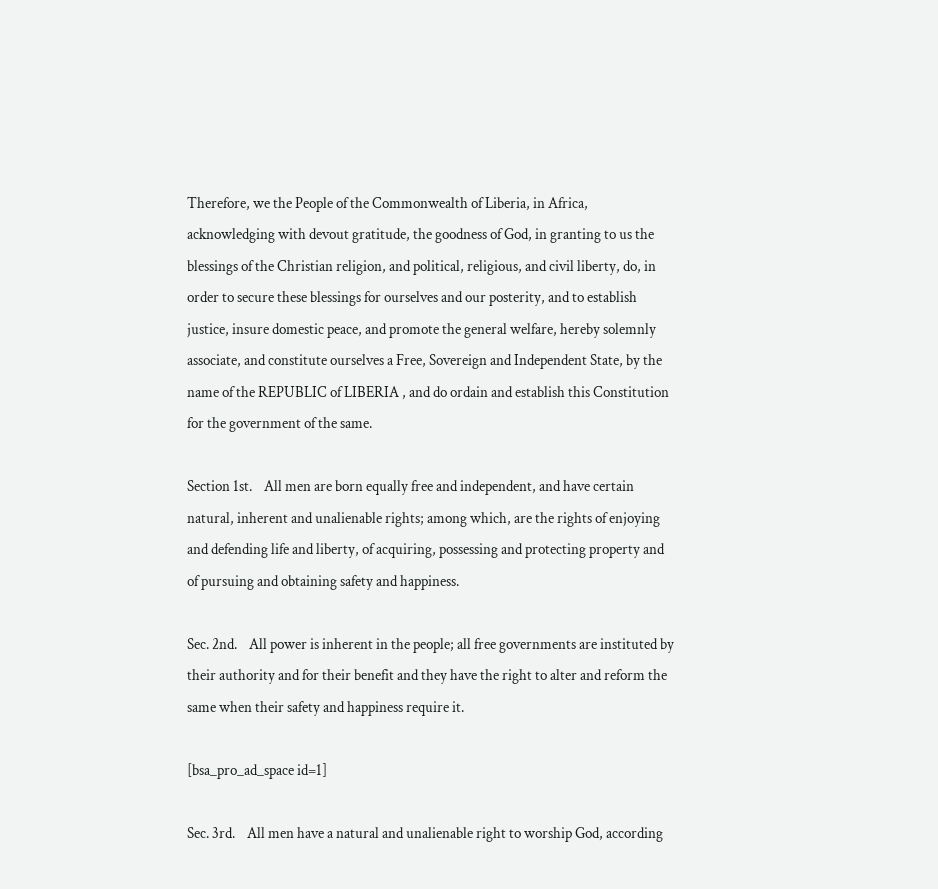Therefore, we the People of the Commonwealth of Liberia, in Africa, acknowledging with devout gratitude, the goodness of God, in granting to us the blessings of the Christian religion, and political, religious, and civil liberty, do, in order to secure these blessings for ourselves and our posterity, and to establish justice, insure domestic peace, and promote the general welfare, hereby solemnly associate, and constitute ourselves a Free, Sovereign and Independent State, by the name of the REPUBLIC of LIBERIA , and do ordain and establish this Constitution for the government of the same.

Section 1st.    All men are born equally free and independent, and have certain natural, inherent and unalienable rights; among which, are the rights of enjoying and defending life and liberty, of acquiring, possessing and protecting property and of pursuing and obtaining safety and happiness.

Sec. 2nd.    All power is inherent in the people; all free governments are instituted by their authority and for their benefit and they have the right to alter and reform the same when their safety and happiness require it.

[bsa_pro_ad_space id=1]

Sec. 3rd.    All men have a natural and unalienable right to worship God, according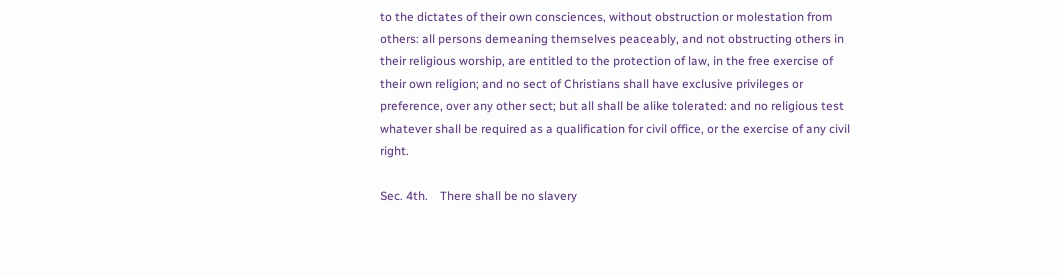to the dictates of their own consciences, without obstruction or molestation from others: all persons demeaning themselves peaceably, and not obstructing others in their religious worship, are entitled to the protection of law, in the free exercise of their own religion; and no sect of Christians shall have exclusive privileges or preference, over any other sect; but all shall be alike tolerated: and no religious test whatever shall be required as a qualification for civil office, or the exercise of any civil right.

Sec. 4th.    There shall be no slavery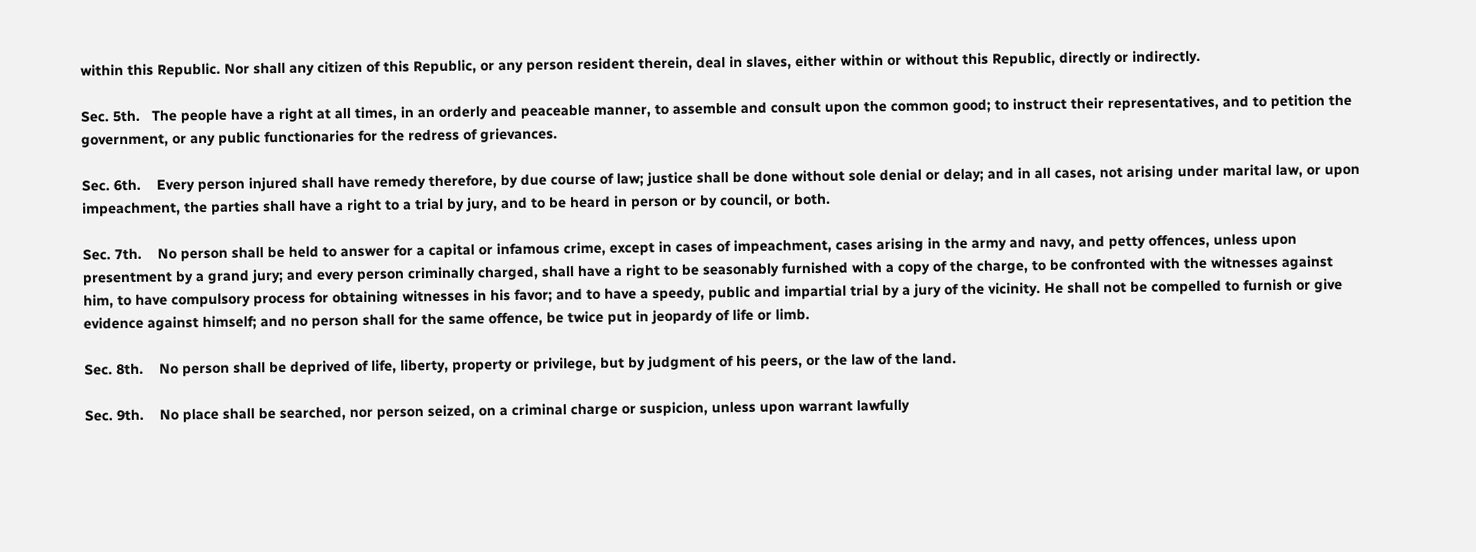within this Republic. Nor shall any citizen of this Republic, or any person resident therein, deal in slaves, either within or without this Republic, directly or indirectly.

Sec. 5th.   The people have a right at all times, in an orderly and peaceable manner, to assemble and consult upon the common good; to instruct their representatives, and to petition the government, or any public functionaries for the redress of grievances.

Sec. 6th.    Every person injured shall have remedy therefore, by due course of law; justice shall be done without sole denial or delay; and in all cases, not arising under marital law, or upon impeachment, the parties shall have a right to a trial by jury, and to be heard in person or by council, or both.

Sec. 7th.    No person shall be held to answer for a capital or infamous crime, except in cases of impeachment, cases arising in the army and navy, and petty offences, unless upon presentment by a grand jury; and every person criminally charged, shall have a right to be seasonably furnished with a copy of the charge, to be confronted with the witnesses against him, to have compulsory process for obtaining witnesses in his favor; and to have a speedy, public and impartial trial by a jury of the vicinity. He shall not be compelled to furnish or give evidence against himself; and no person shall for the same offence, be twice put in jeopardy of life or limb.

Sec. 8th.    No person shall be deprived of life, liberty, property or privilege, but by judgment of his peers, or the law of the land.

Sec. 9th.    No place shall be searched, nor person seized, on a criminal charge or suspicion, unless upon warrant lawfully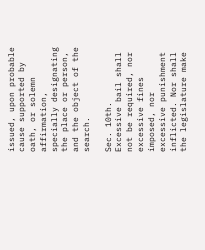issued, upon probable cause supported by oath, or solemn affirmation, specially designating the place or person, and the object of the search.

Sec. 10th.    Excessive bail shall not be required, nor excessive fines imposed, nor excessive punishment inflicted. Nor shall the legislature make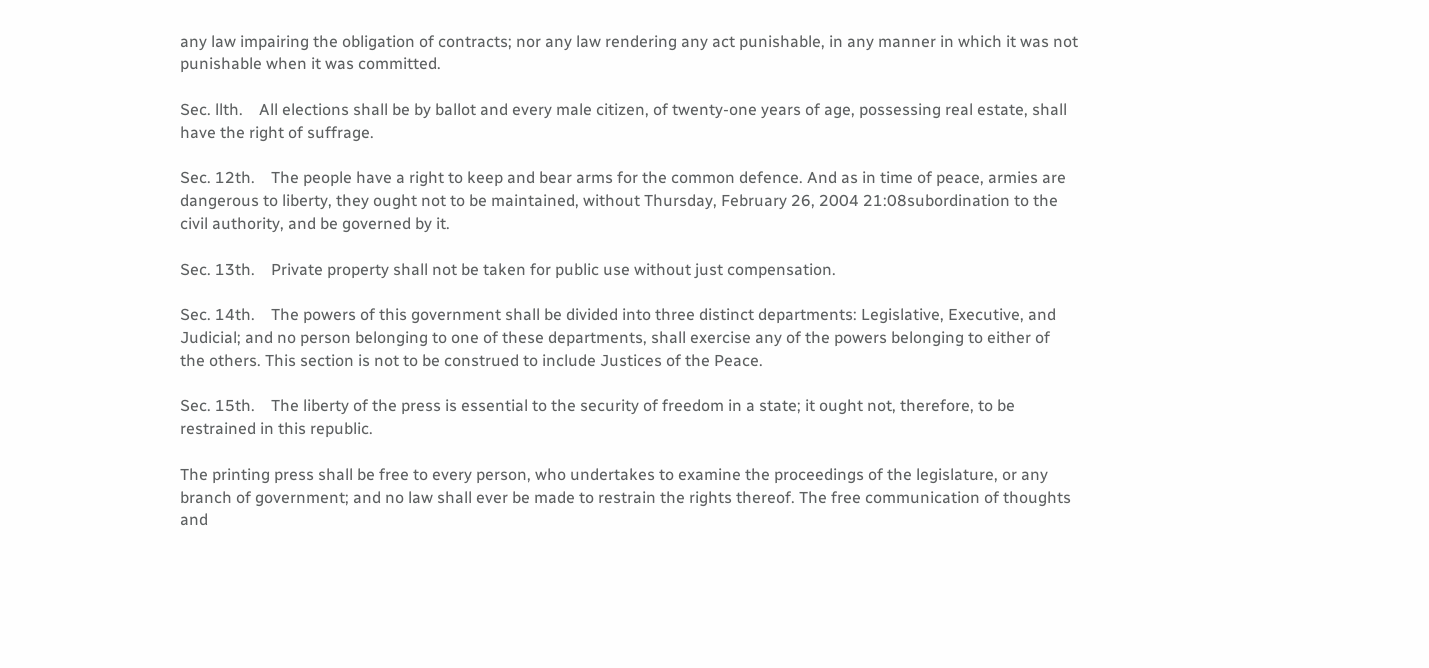any law impairing the obligation of contracts; nor any law rendering any act punishable, in any manner in which it was not punishable when it was committed.

Sec. llth.    All elections shall be by ballot and every male citizen, of twenty-one years of age, possessing real estate, shall have the right of suffrage.

Sec. 12th.    The people have a right to keep and bear arms for the common defence. And as in time of peace, armies are dangerous to liberty, they ought not to be maintained, without Thursday, February 26, 2004 21:08subordination to the civil authority, and be governed by it.

Sec. 13th.    Private property shall not be taken for public use without just compensation.

Sec. 14th.    The powers of this government shall be divided into three distinct departments: Legislative, Executive, and Judicial; and no person belonging to one of these departments, shall exercise any of the powers belonging to either of the others. This section is not to be construed to include Justices of the Peace.

Sec. 15th.    The liberty of the press is essential to the security of freedom in a state; it ought not, therefore, to be restrained in this republic.

The printing press shall be free to every person, who undertakes to examine the proceedings of the legislature, or any branch of government; and no law shall ever be made to restrain the rights thereof. The free communication of thoughts and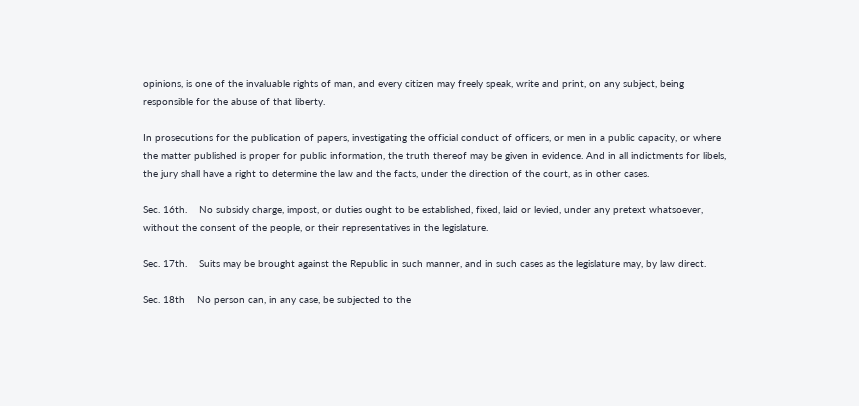opinions, is one of the invaluable rights of man, and every citizen may freely speak, write and print, on any subject, being responsible for the abuse of that liberty.

In prosecutions for the publication of papers, investigating the official conduct of officers, or men in a public capacity, or where the matter published is proper for public information, the truth thereof may be given in evidence. And in all indictments for libels, the jury shall have a right to determine the law and the facts, under the direction of the court, as in other cases.

Sec. 16th.    No subsidy charge, impost, or duties ought to be established, fixed, laid or levied, under any pretext whatsoever, without the consent of the people, or their representatives in the legislature.

Sec. 17th.    Suits may be brought against the Republic in such manner, and in such cases as the legislature may, by law direct.

Sec. 18th    No person can, in any case, be subjected to the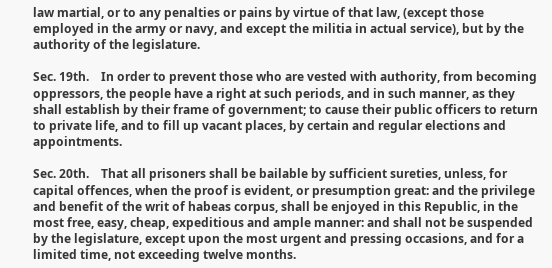law martial, or to any penalties or pains by virtue of that law, (except those employed in the army or navy, and except the militia in actual service), but by the authority of the legislature.

Sec. 19th.    In order to prevent those who are vested with authority, from becoming oppressors, the people have a right at such periods, and in such manner, as they shall establish by their frame of government; to cause their public officers to return to private life, and to fill up vacant places, by certain and regular elections and appointments.

Sec. 20th.    That all prisoners shall be bailable by sufficient sureties, unless, for capital offences, when the proof is evident, or presumption great: and the privilege and benefit of the writ of habeas corpus, shall be enjoyed in this Republic, in the most free, easy, cheap, expeditious and ample manner: and shall not be suspended by the legislature, except upon the most urgent and pressing occasions, and for a limited time, not exceeding twelve months.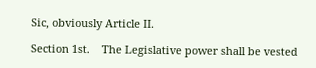Sic, obviously Article II.

Section 1st.    The Legislative power shall be vested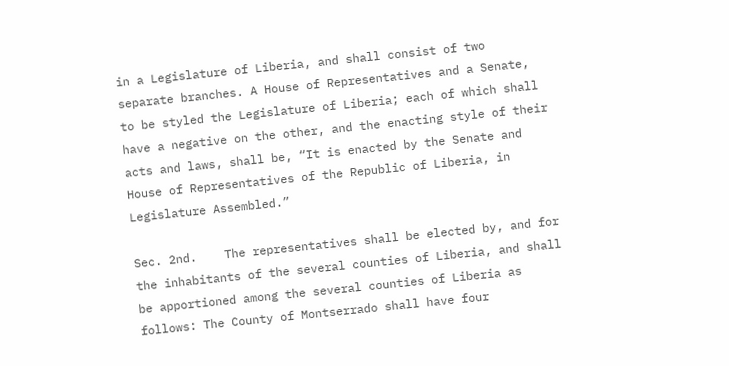in a Legislature of Liberia, and shall consist of two separate branches. A House of Representatives and a Senate, to be styled the Legislature of Liberia; each of which shall have a negative on the other, and the enacting style of their acts and laws, shall be, “It is enacted by the Senate and House of Representatives of the Republic of Liberia, in Legislature Assembled.”

Sec. 2nd.    The representatives shall be elected by, and for the inhabitants of the several counties of Liberia, and shall be apportioned among the several counties of Liberia as follows: The County of Montserrado shall have four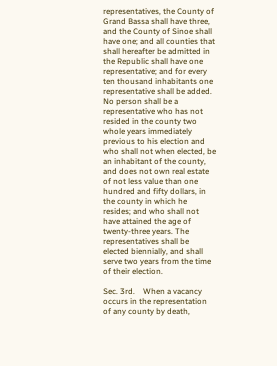representatives, the County of Grand Bassa shall have three, and the County of Sinoe shall have one; and all counties that shall hereafter be admitted in the Republic shall have one representative; and for every ten thousand inhabitants one representative shall be added. No person shall be a representative who has not resided in the county two whole years immediately previous to his election and who shall not when elected, be an inhabitant of the county, and does not own real estate of not less value than one hundred and fifty dollars, in the county in which he resides; and who shall not have attained the age of twenty-three years. The representatives shall be elected biennially, and shall serve two years from the time of their election.

Sec. 3rd.    When a vacancy occurs in the representation of any county by death,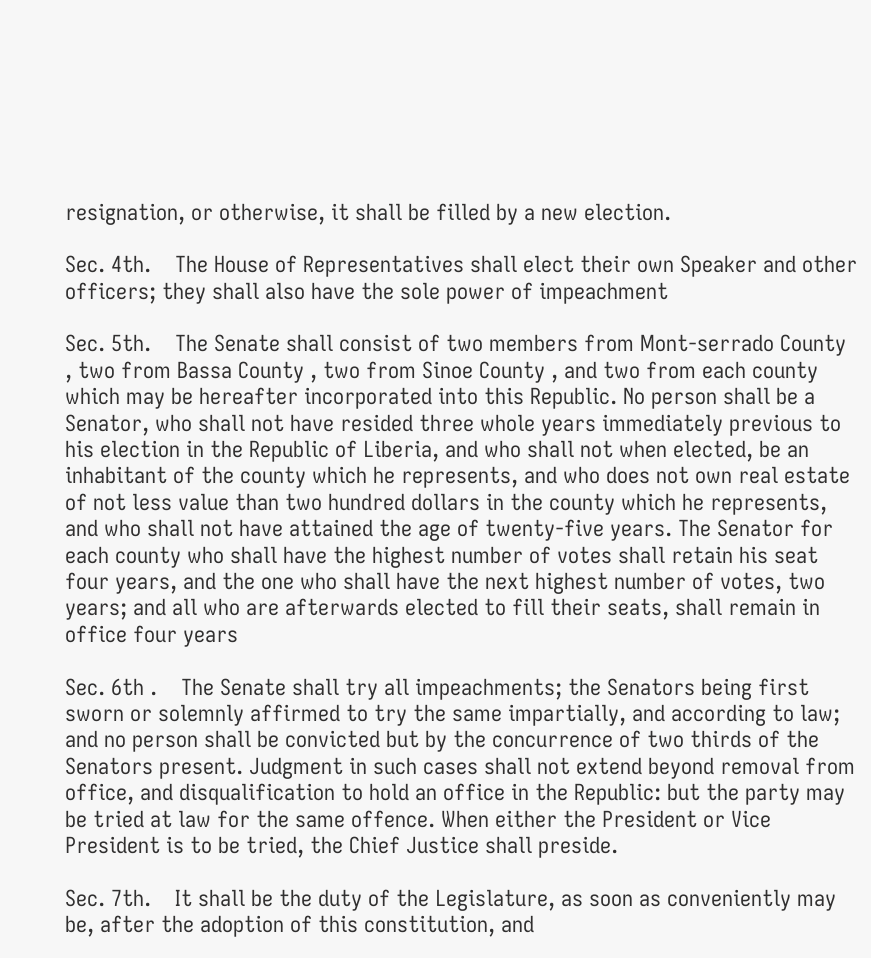resignation, or otherwise, it shall be filled by a new election.

Sec. 4th.    The House of Representatives shall elect their own Speaker and other officers; they shall also have the sole power of impeachment

Sec. 5th.    The Senate shall consist of two members from Mont-serrado County , two from Bassa County , two from Sinoe County , and two from each county which may be hereafter incorporated into this Republic. No person shall be a Senator, who shall not have resided three whole years immediately previous to his election in the Republic of Liberia, and who shall not when elected, be an inhabitant of the county which he represents, and who does not own real estate of not less value than two hundred dollars in the county which he represents, and who shall not have attained the age of twenty-five years. The Senator for each county who shall have the highest number of votes shall retain his seat four years, and the one who shall have the next highest number of votes, two years; and all who are afterwards elected to fill their seats, shall remain in office four years

Sec. 6th .    The Senate shall try all impeachments; the Senators being first sworn or solemnly affirmed to try the same impartially, and according to law; and no person shall be convicted but by the concurrence of two thirds of the Senators present. Judgment in such cases shall not extend beyond removal from office, and disqualification to hold an office in the Republic: but the party may be tried at law for the same offence. When either the President or Vice President is to be tried, the Chief Justice shall preside.

Sec. 7th.    It shall be the duty of the Legislature, as soon as conveniently may be, after the adoption of this constitution, and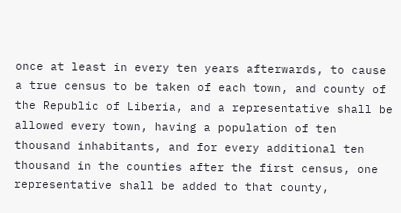once at least in every ten years afterwards, to cause a true census to be taken of each town, and county of the Republic of Liberia, and a representative shall be allowed every town, having a population of ten thousand inhabitants, and for every additional ten thousand in the counties after the first census, one representative shall be added to that county,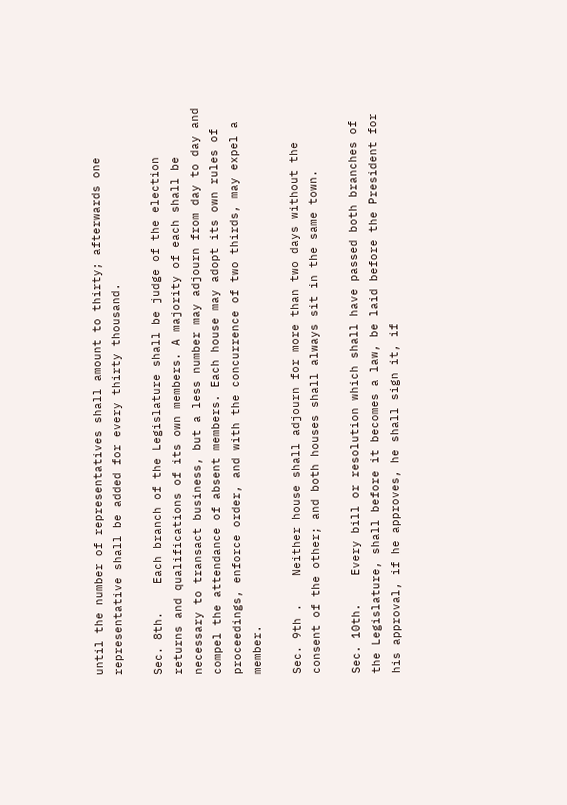until the number of representatives shall amount to thirty; afterwards one representative shall be added for every thirty thousand.

Sec. 8th.    Each branch of the Legislature shall be judge of the election returns and qualifications of its own members. A majority of each shall be necessary to transact business, but a less number may adjourn from day to day and compel the attendance of absent members. Each house may adopt its own rules of proceedings, enforce order, and with the concurrence of two thirds, may expel a member.

Sec. 9th .    Neither house shall adjourn for more than two days without the consent of the other; and both houses shall always sit in the same town.

Sec. 10th.    Every bill or resolution which shall have passed both branches of the Legislature, shall before it becomes a law, be laid before the President for his approval, if he approves, he shall sign it, if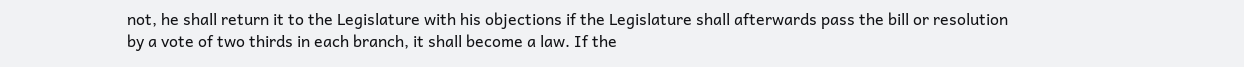not, he shall return it to the Legislature with his objections if the Legislature shall afterwards pass the bill or resolution by a vote of two thirds in each branch, it shall become a law. If the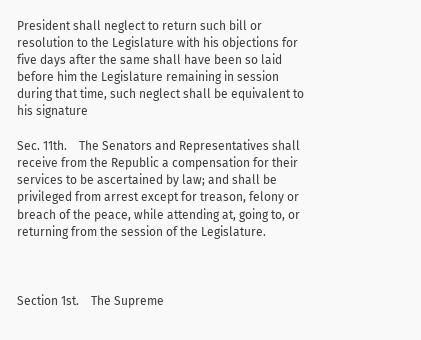President shall neglect to return such bill or resolution to the Legislature with his objections for five days after the same shall have been so laid before him the Legislature remaining in session during that time, such neglect shall be equivalent to his signature

Sec. 11th.    The Senators and Representatives shall receive from the Republic a compensation for their services to be ascertained by law; and shall be privileged from arrest except for treason, felony or breach of the peace, while attending at, going to, or returning from the session of the Legislature.



Section 1st.    The Supreme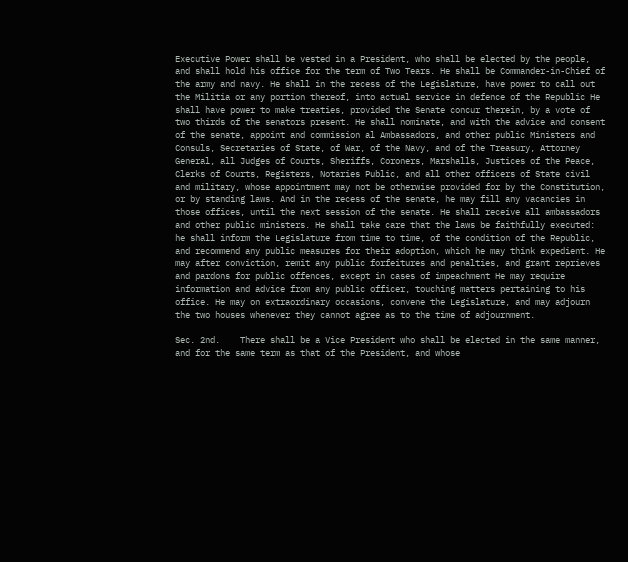Executive Power shall be vested in a President, who shall be elected by the people, and shall hold his office for the term of Two Tears. He shall be Commander-in-Chief of the army and navy. He shall in the recess of the Legislature, have power to call out the Militia or any portion thereof, into actual service in defence of the Republic He shall have power to make treaties, provided the Senate concur therein, by a vote of two thirds of the senators present. He shall nominate, and with the advice and consent of the senate, appoint and commission al Ambassadors, and other public Ministers and Consuls, Secretaries of State, of War, of the Navy, and of the Treasury, Attorney General, all Judges of Courts, Sheriffs, Coroners, Marshalls, Justices of the Peace, Clerks of Courts, Registers, Notaries Public, and all other officers of State civil and military, whose appointment may not be otherwise provided for by the Constitution, or by standing laws. And in the recess of the senate, he may fill any vacancies in those offices, until the next session of the senate. He shall receive all ambassadors and other public ministers. He shall take care that the laws be faithfully executed: he shall inform the Legislature from time to time, of the condition of the Republic, and recommend any public measures for their adoption, which he may think expedient. He may after conviction, remit any public forfeitures and penalties, and grant reprieves and pardons for public offences, except in cases of impeachment He may require information and advice from any public officer, touching matters pertaining to his office. He may on extraordinary occasions, convene the Legislature, and may adjourn the two houses whenever they cannot agree as to the time of adjournment.

Sec. 2nd.    There shall be a Vice President who shall be elected in the same manner, and for the same term as that of the President, and whose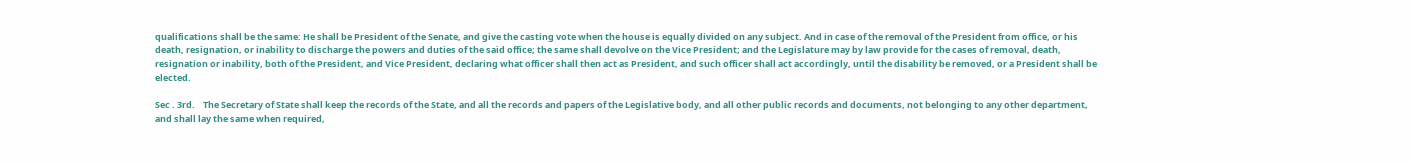qualifications shall be the same: He shall be President of the Senate, and give the casting vote when the house is equally divided on any subject. And in case of the removal of the President from office, or his death, resignation, or inability to discharge the powers and duties of the said office; the same shall devolve on the Vice President; and the Legislature may by law provide for the cases of removal, death, resignation or inability, both of the President, and Vice President, declaring what officer shall then act as President, and such officer shall act accordingly, until the disability be removed, or a President shall be elected.

Sec . 3rd.    The Secretary of State shall keep the records of the State, and all the records and papers of the Legislative body, and all other public records and documents, not belonging to any other department, and shall lay the same when required,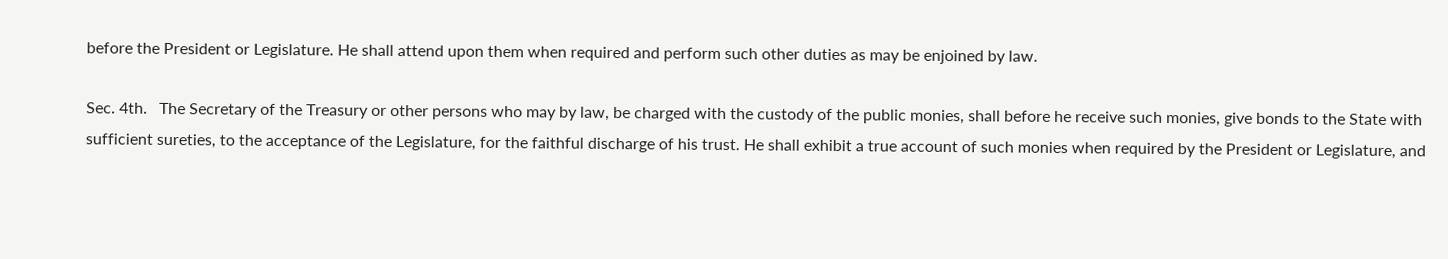before the President or Legislature. He shall attend upon them when required and perform such other duties as may be enjoined by law.

Sec. 4th.   The Secretary of the Treasury or other persons who may by law, be charged with the custody of the public monies, shall before he receive such monies, give bonds to the State with sufficient sureties, to the acceptance of the Legislature, for the faithful discharge of his trust. He shall exhibit a true account of such monies when required by the President or Legislature, and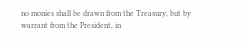no monies shall be drawn from the Treasury, but by warrant from the President, in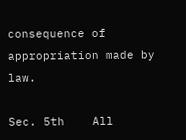consequence of appropriation made by law.

Sec. 5th    All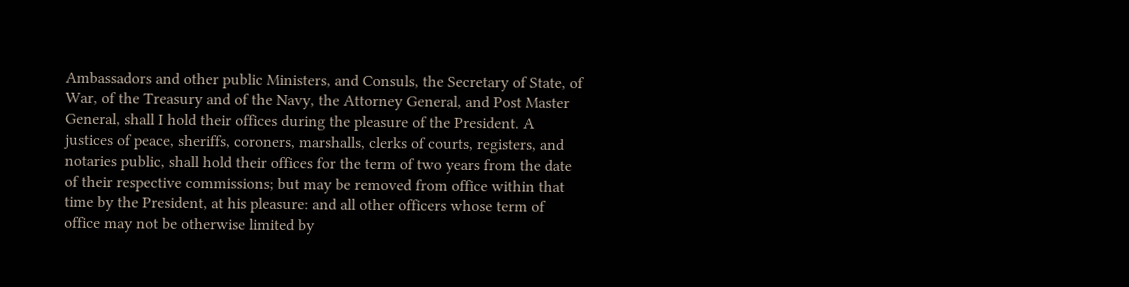Ambassadors and other public Ministers, and Consuls, the Secretary of State, of War, of the Treasury and of the Navy, the Attorney General, and Post Master General, shall I hold their offices during the pleasure of the President. A justices of peace, sheriffs, coroners, marshalls, clerks of courts, registers, and notaries public, shall hold their offices for the term of two years from the date of their respective commissions; but may be removed from office within that time by the President, at his pleasure: and all other officers whose term of office may not be otherwise limited by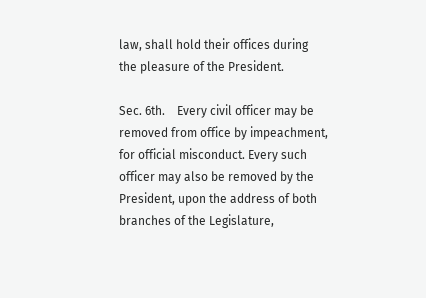law, shall hold their offices during the pleasure of the President.

Sec. 6th.    Every civil officer may be removed from office by impeachment, for official misconduct. Every such officer may also be removed by the President, upon the address of both branches of the Legislature,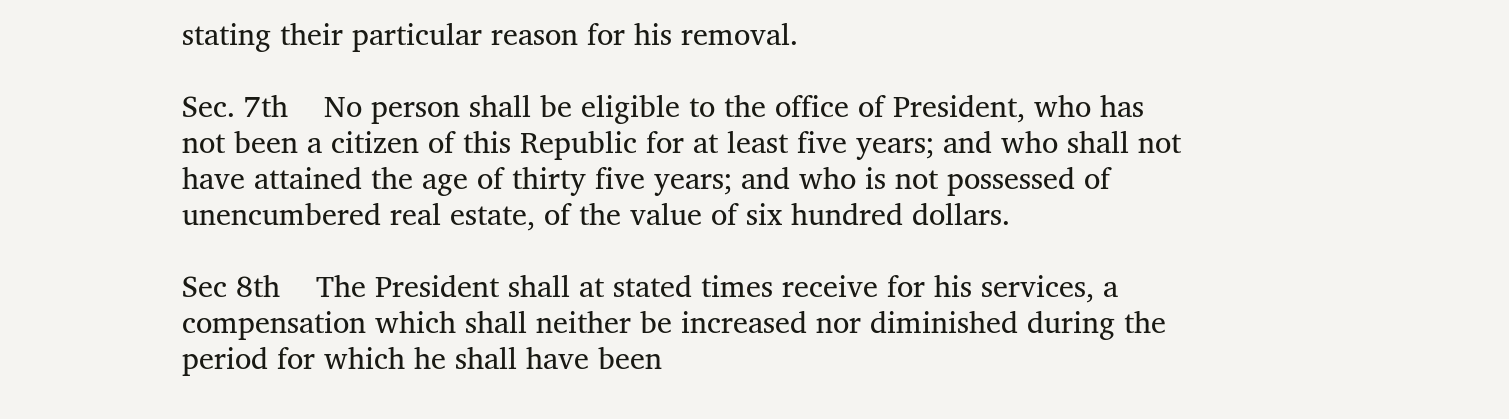stating their particular reason for his removal.

Sec. 7th    No person shall be eligible to the office of President, who has not been a citizen of this Republic for at least five years; and who shall not have attained the age of thirty five years; and who is not possessed of unencumbered real estate, of the value of six hundred dollars.

Sec 8th    The President shall at stated times receive for his services, a compensation which shall neither be increased nor diminished during the period for which he shall have been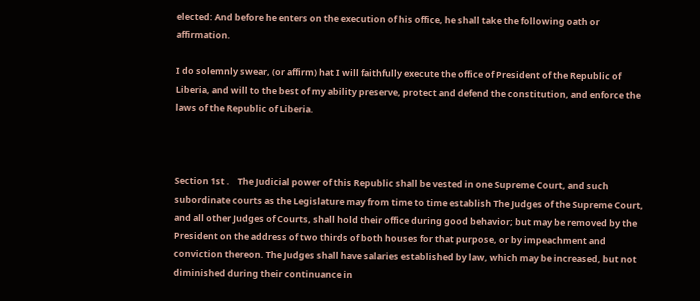elected: And before he enters on the execution of his office, he shall take the following oath or affirmation.

I do solemnly swear, (or affirm) hat I will faithfully execute the office of President of the Republic of Liberia, and will to the best of my ability preserve, protect and defend the constitution, and enforce the laws of the Republic of Liberia.



Section 1st .    The Judicial power of this Republic shall be vested in one Supreme Court, and such subordinate courts as the Legislature may from time to time establish The Judges of the Supreme Court, and all other Judges of Courts, shall hold their office during good behavior; but may be removed by the President on the address of two thirds of both houses for that purpose, or by impeachment and conviction thereon. The Judges shall have salaries established by law, which may be increased, but not diminished during their continuance in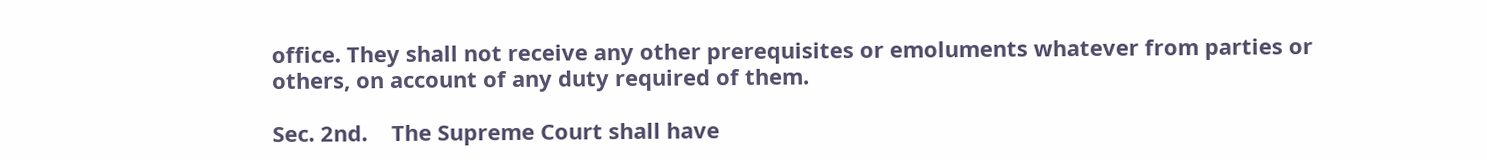office. They shall not receive any other prerequisites or emoluments whatever from parties or others, on account of any duty required of them.

Sec. 2nd.    The Supreme Court shall have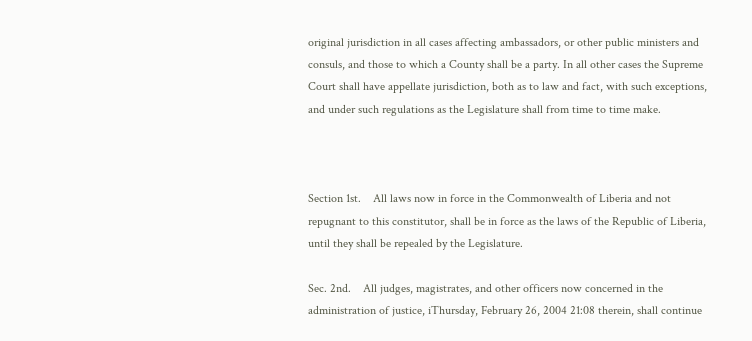original jurisdiction in all cases affecting ambassadors, or other public ministers and consuls, and those to which a County shall be a party. In all other cases the Supreme Court shall have appellate jurisdiction, both as to law and fact, with such exceptions, and under such regulations as the Legislature shall from time to time make.



Section 1st.    All laws now in force in the Commonwealth of Liberia and not repugnant to this constitutor, shall be in force as the laws of the Republic of Liberia, until they shall be repealed by the Legislature.

Sec. 2nd.    All judges, magistrates, and other officers now concerned in the administration of justice, iThursday, February 26, 2004 21:08 therein, shall continue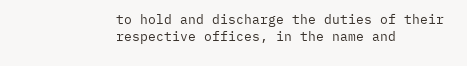to hold and discharge the duties of their respective offices, in the name and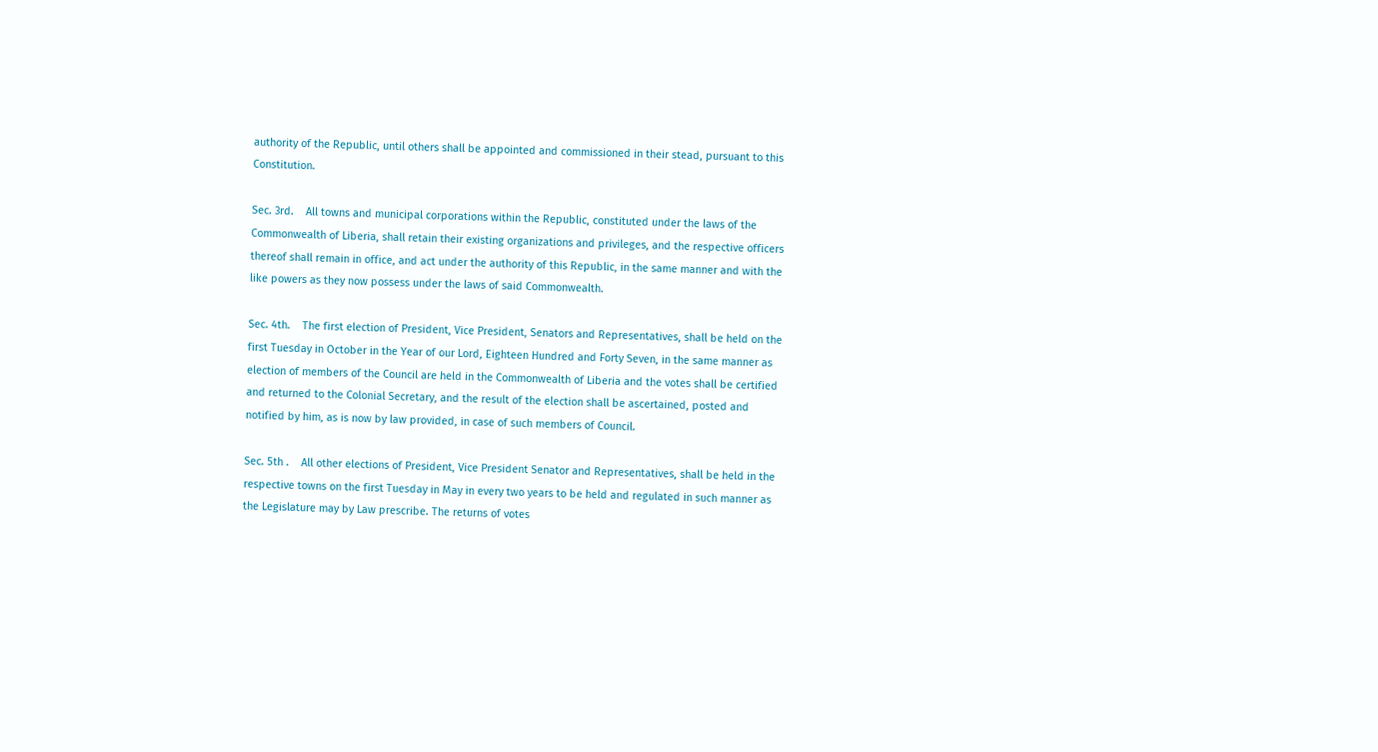authority of the Republic, until others shall be appointed and commissioned in their stead, pursuant to this Constitution.

Sec. 3rd.    All towns and municipal corporations within the Republic, constituted under the laws of the Commonwealth of Liberia, shall retain their existing organizations and privileges, and the respective officers thereof shall remain in office, and act under the authority of this Republic, in the same manner and with the like powers as they now possess under the laws of said Commonwealth.

Sec. 4th.    The first election of President, Vice President, Senators and Representatives, shall be held on the first Tuesday in October in the Year of our Lord, Eighteen Hundred and Forty Seven, in the same manner as election of members of the Council are held in the Commonwealth of Liberia and the votes shall be certified and returned to the Colonial Secretary, and the result of the election shall be ascertained, posted and notified by him, as is now by law provided, in case of such members of Council.

Sec. 5th .    All other elections of President, Vice President Senator and Representatives, shall be held in the respective towns on the first Tuesday in May in every two years to be held and regulated in such manner as the Legislature may by Law prescribe. The returns of votes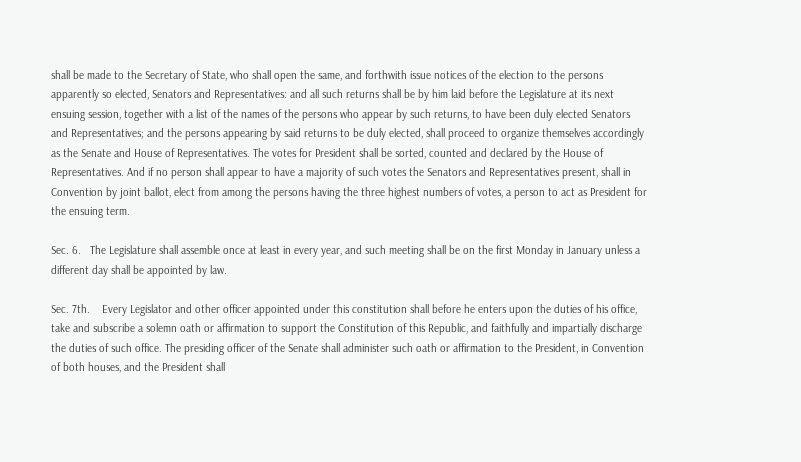shall be made to the Secretary of State, who shall open the same, and forthwith issue notices of the election to the persons apparently so elected, Senators and Representatives: and all such returns shall be by him laid before the Legislature at its next ensuing session, together with a list of the names of the persons who appear by such returns, to have been duly elected Senators and Representatives; and the persons appearing by said returns to be duly elected, shall proceed to organize themselves accordingly as the Senate and House of Representatives. The votes for President shall be sorted, counted and declared by the House of Representatives. And if no person shall appear to have a majority of such votes the Senators and Representatives present, shall in Convention by joint ballot, elect from among the persons having the three highest numbers of votes, a person to act as President for the ensuing term.

Sec. 6.   The Legislature shall assemble once at least in every year, and such meeting shall be on the first Monday in January unless a different day shall be appointed by law.

Sec. 7th.    Every Legislator and other officer appointed under this constitution shall before he enters upon the duties of his office, take and subscribe a solemn oath or affirmation to support the Constitution of this Republic, and faithfully and impartially discharge the duties of such office. The presiding officer of the Senate shall administer such oath or affirmation to the President, in Convention of both houses, and the President shall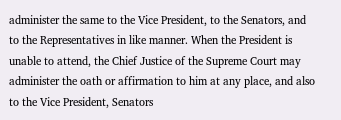administer the same to the Vice President, to the Senators, and to the Representatives in like manner. When the President is unable to attend, the Chief Justice of the Supreme Court may administer the oath or affirmation to him at any place, and also to the Vice President, Senators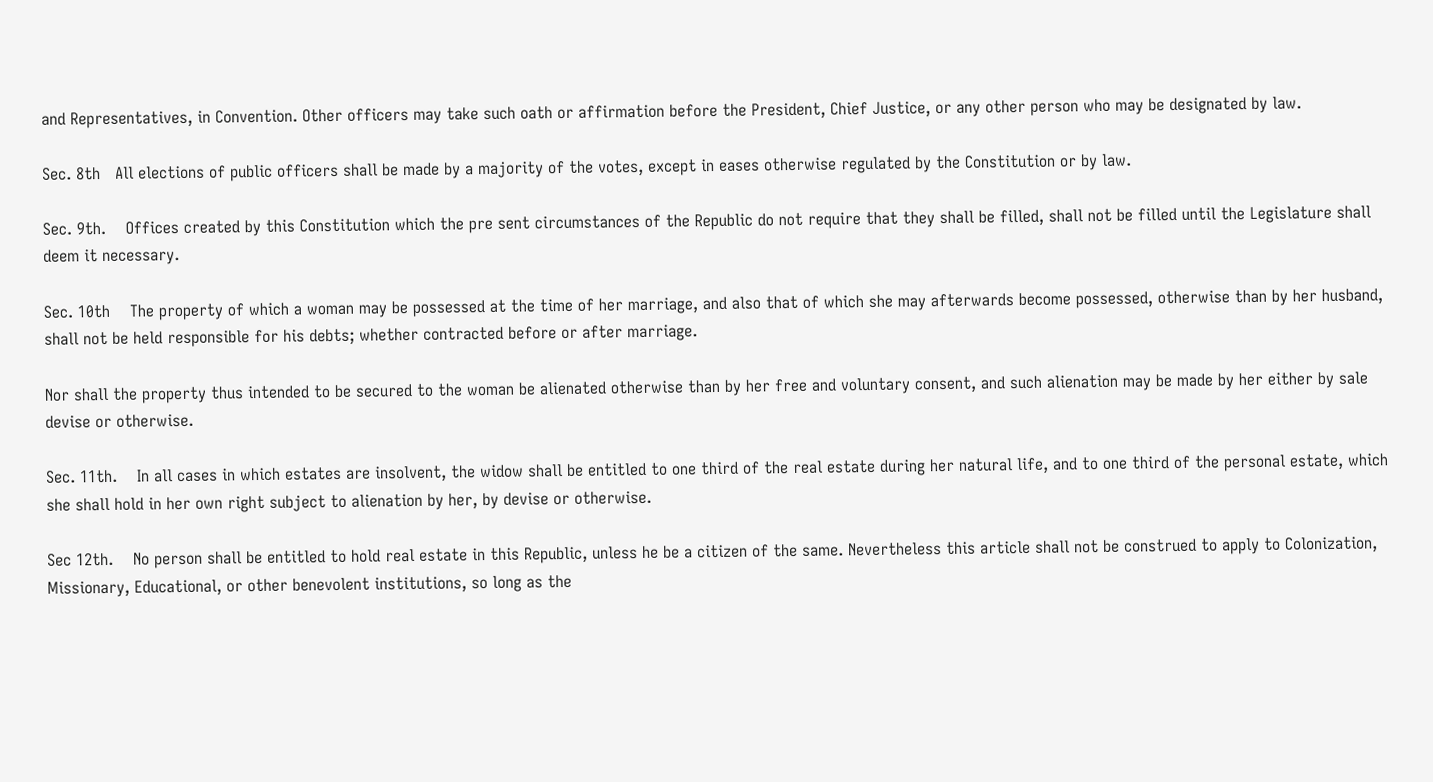and Representatives, in Convention. Other officers may take such oath or affirmation before the President, Chief Justice, or any other person who may be designated by law.

Sec. 8th   All elections of public officers shall be made by a majority of the votes, except in eases otherwise regulated by the Constitution or by law.

Sec. 9th.    Offices created by this Constitution which the pre sent circumstances of the Republic do not require that they shall be filled, shall not be filled until the Legislature shall deem it necessary.

Sec. 10th    The property of which a woman may be possessed at the time of her marriage, and also that of which she may afterwards become possessed, otherwise than by her husband, shall not be held responsible for his debts; whether contracted before or after marriage.

Nor shall the property thus intended to be secured to the woman be alienated otherwise than by her free and voluntary consent, and such alienation may be made by her either by sale devise or otherwise.

Sec. 11th.    In all cases in which estates are insolvent, the widow shall be entitled to one third of the real estate during her natural life, and to one third of the personal estate, which she shall hold in her own right subject to alienation by her, by devise or otherwise.

Sec 12th.    No person shall be entitled to hold real estate in this Republic, unless he be a citizen of the same. Nevertheless this article shall not be construed to apply to Colonization, Missionary, Educational, or other benevolent institutions, so long as the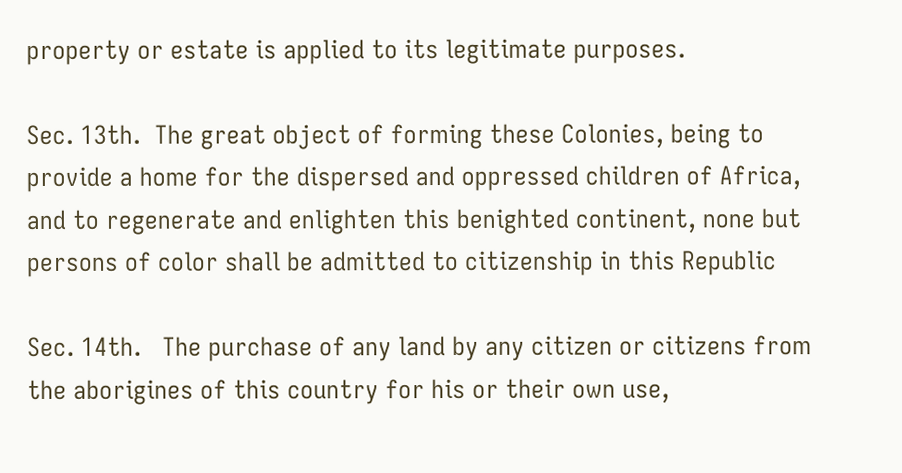property or estate is applied to its legitimate purposes.

Sec. 13th.  The great object of forming these Colonies, being to provide a home for the dispersed and oppressed children of Africa, and to regenerate and enlighten this benighted continent, none but persons of color shall be admitted to citizenship in this Republic

Sec. 14th.   The purchase of any land by any citizen or citizens from the aborigines of this country for his or their own use,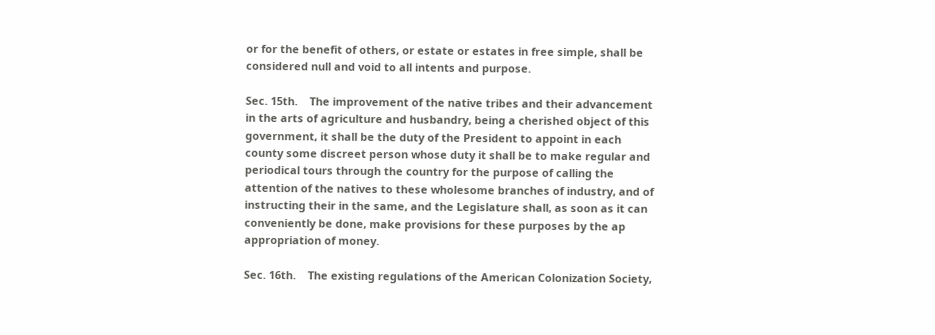or for the benefit of others, or estate or estates in free simple, shall be considered null and void to all intents and purpose.

Sec. 15th.    The improvement of the native tribes and their advancement in the arts of agriculture and husbandry, being a cherished object of this government, it shall be the duty of the President to appoint in each county some discreet person whose duty it shall be to make regular and periodical tours through the country for the purpose of calling the attention of the natives to these wholesome branches of industry, and of instructing their in the same, and the Legislature shall, as soon as it can conveniently be done, make provisions for these purposes by the ap appropriation of money.

Sec. 16th.    The existing regulations of the American Colonization Society,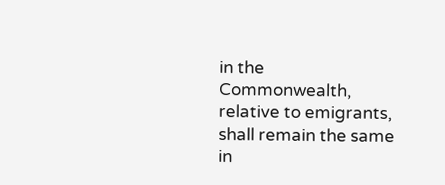in the Commonwealth, relative to emigrants, shall remain the same in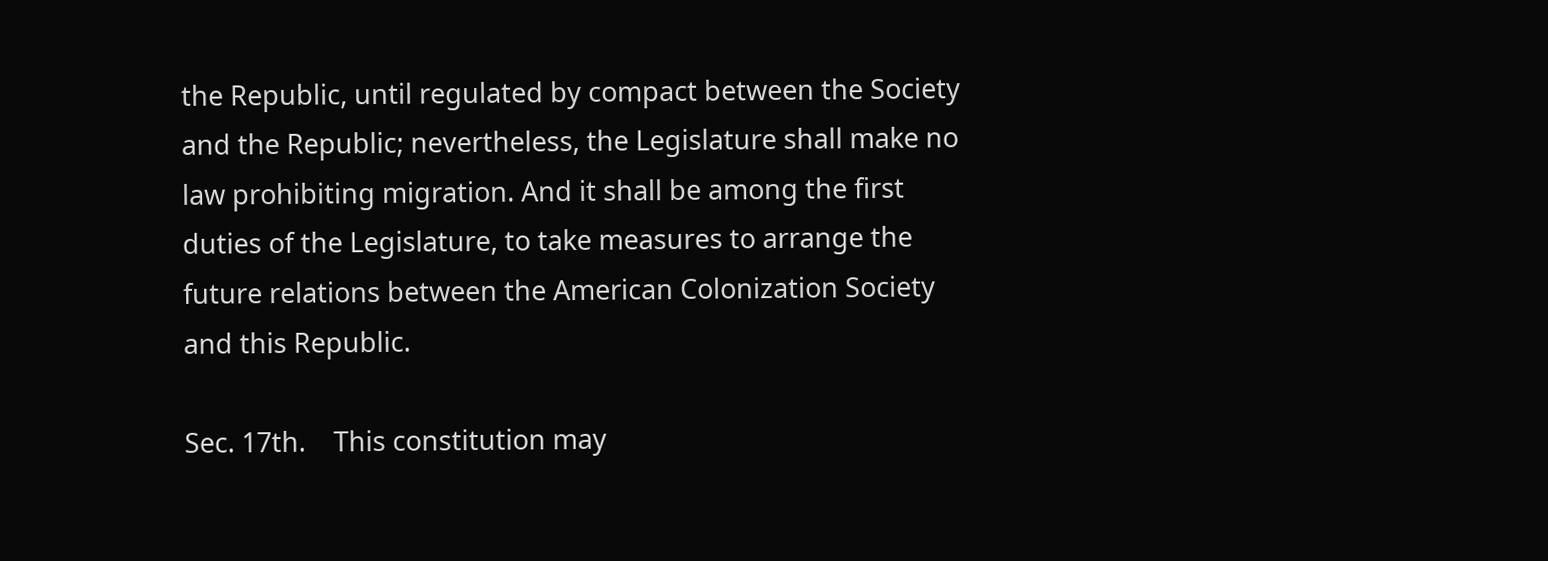the Republic, until regulated by compact between the Society and the Republic; nevertheless, the Legislature shall make no law prohibiting migration. And it shall be among the first duties of the Legislature, to take measures to arrange the future relations between the American Colonization Society and this Republic.

Sec. 17th.    This constitution may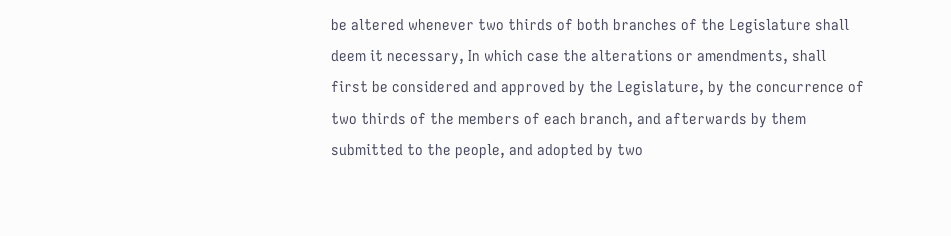be altered whenever two thirds of both branches of the Legislature shall deem it necessary, In which case the alterations or amendments, shall first be considered and approved by the Legislature, by the concurrence of two thirds of the members of each branch, and afterwards by them submitted to the people, and adopted by two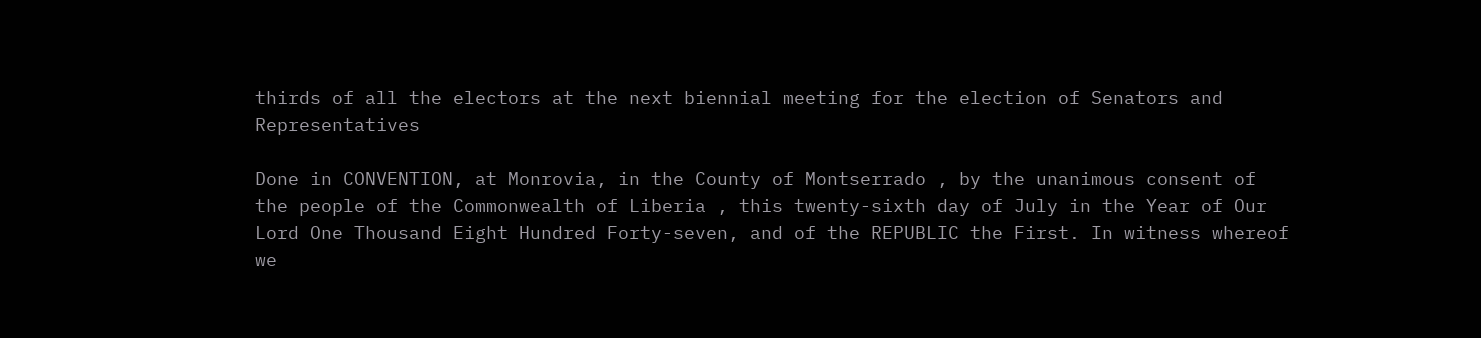thirds of all the electors at the next biennial meeting for the election of Senators and Representatives

Done in CONVENTION, at Monrovia, in the County of Montserrado , by the unanimous consent of the people of the Commonwealth of Liberia , this twenty-sixth day of July in the Year of Our Lord One Thousand Eight Hundred Forty-seven, and of the REPUBLIC the First. In witness whereof we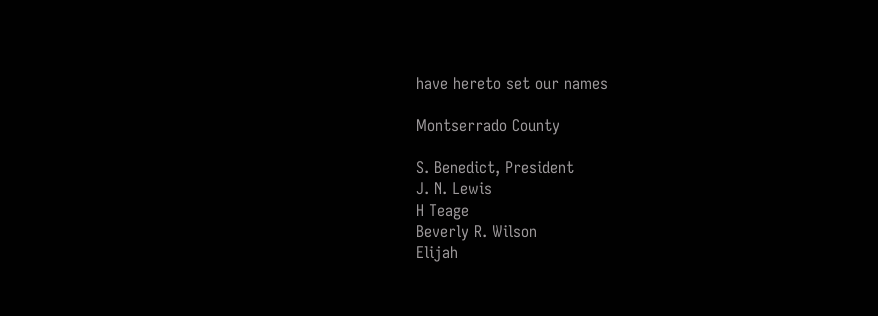have hereto set our names

Montserrado County

S. Benedict, President
J. N. Lewis
H Teage
Beverly R. Wilson
Elijah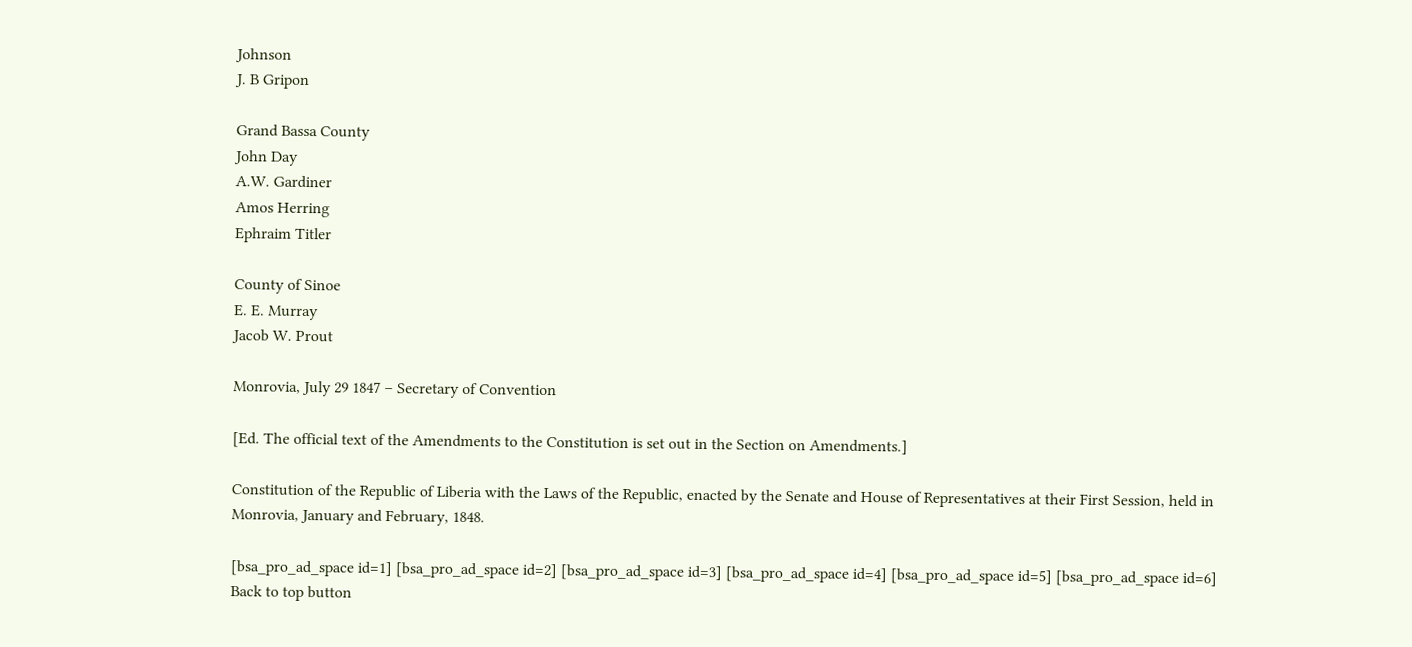Johnson
J. B Gripon

Grand Bassa County
John Day
A.W. Gardiner
Amos Herring
Ephraim Titler

County of Sinoe
E. E. Murray
Jacob W. Prout

Monrovia, July 29 1847 – Secretary of Convention

[Ed. The official text of the Amendments to the Constitution is set out in the Section on Amendments.]

Constitution of the Republic of Liberia with the Laws of the Republic, enacted by the Senate and House of Representatives at their First Session, held in Monrovia, January and February, 1848.

[bsa_pro_ad_space id=1] [bsa_pro_ad_space id=2] [bsa_pro_ad_space id=3] [bsa_pro_ad_space id=4] [bsa_pro_ad_space id=5] [bsa_pro_ad_space id=6]
Back to top button